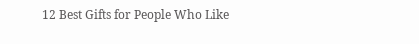12 Best Gifts for People Who Like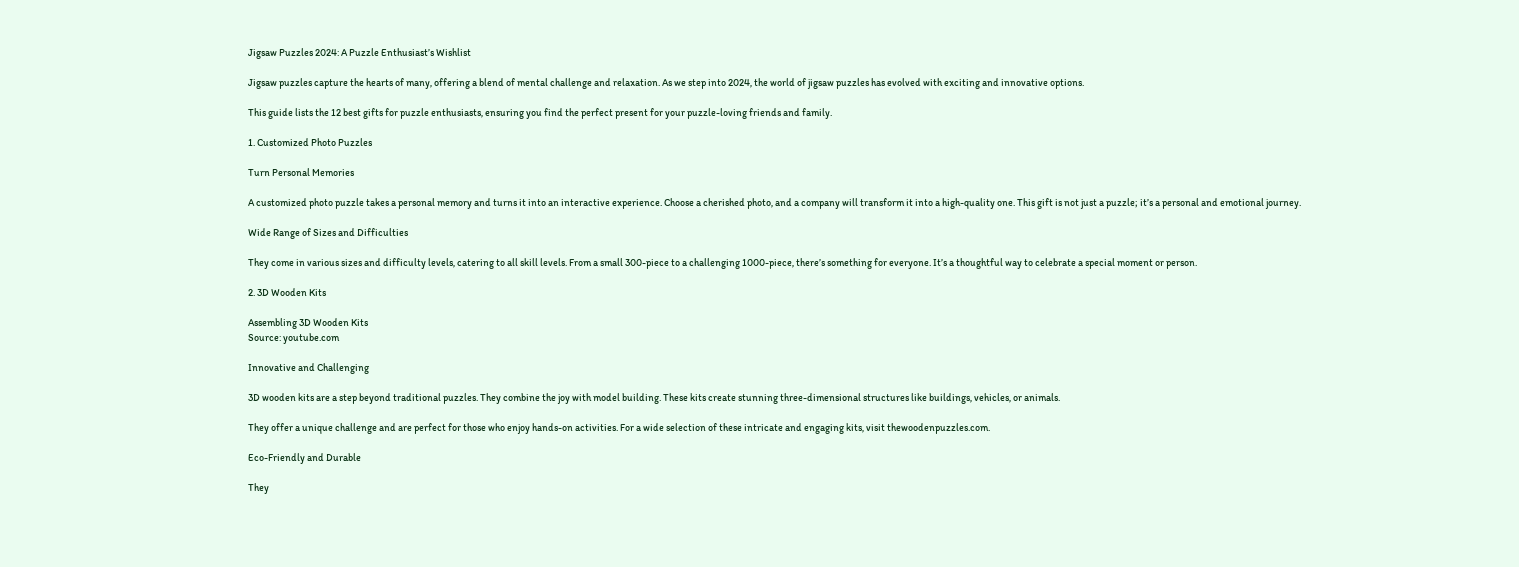Jigsaw Puzzles 2024: A Puzzle Enthusiast’s Wishlist

Jigsaw puzzles capture the hearts of many, offering a blend of mental challenge and relaxation. As we step into 2024, the world of jigsaw puzzles has evolved with exciting and innovative options.

This guide lists the 12 best gifts for puzzle enthusiasts, ensuring you find the perfect present for your puzzle-loving friends and family.

1. Customized Photo Puzzles

Turn Personal Memories

A customized photo puzzle takes a personal memory and turns it into an interactive experience. Choose a cherished photo, and a company will transform it into a high-quality one. This gift is not just a puzzle; it’s a personal and emotional journey.

Wide Range of Sizes and Difficulties

They come in various sizes and difficulty levels, catering to all skill levels. From a small 300-piece to a challenging 1000-piece, there’s something for everyone. It’s a thoughtful way to celebrate a special moment or person.

2. 3D Wooden Kits

Assembling 3D Wooden Kits
Source: youtube.com

Innovative and Challenging

3D wooden kits are a step beyond traditional puzzles. They combine the joy with model building. These kits create stunning three-dimensional structures like buildings, vehicles, or animals.

They offer a unique challenge and are perfect for those who enjoy hands-on activities. For a wide selection of these intricate and engaging kits, visit thewoodenpuzzles.com.

Eco-Friendly and Durable

They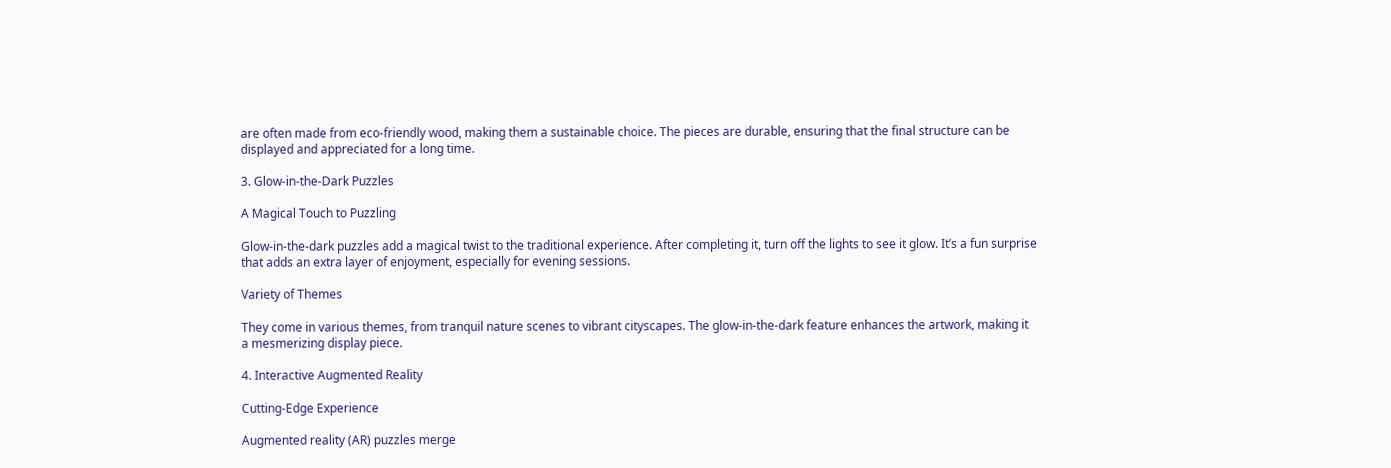are often made from eco-friendly wood, making them a sustainable choice. The pieces are durable, ensuring that the final structure can be displayed and appreciated for a long time.

3. Glow-in-the-Dark Puzzles

A Magical Touch to Puzzling

Glow-in-the-dark puzzles add a magical twist to the traditional experience. After completing it, turn off the lights to see it glow. It’s a fun surprise that adds an extra layer of enjoyment, especially for evening sessions.

Variety of Themes

They come in various themes, from tranquil nature scenes to vibrant cityscapes. The glow-in-the-dark feature enhances the artwork, making it a mesmerizing display piece.

4. Interactive Augmented Reality

Cutting-Edge Experience

Augmented reality (AR) puzzles merge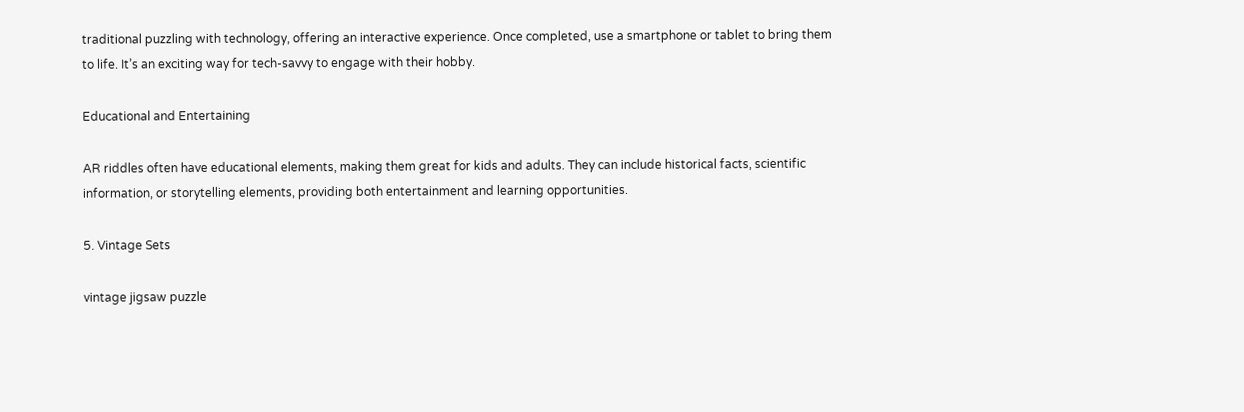traditional puzzling with technology, offering an interactive experience. Once completed, use a smartphone or tablet to bring them to life. It’s an exciting way for tech-savvy to engage with their hobby.

Educational and Entertaining

AR riddles often have educational elements, making them great for kids and adults. They can include historical facts, scientific information, or storytelling elements, providing both entertainment and learning opportunities.

5. Vintage Sets

vintage jigsaw puzzle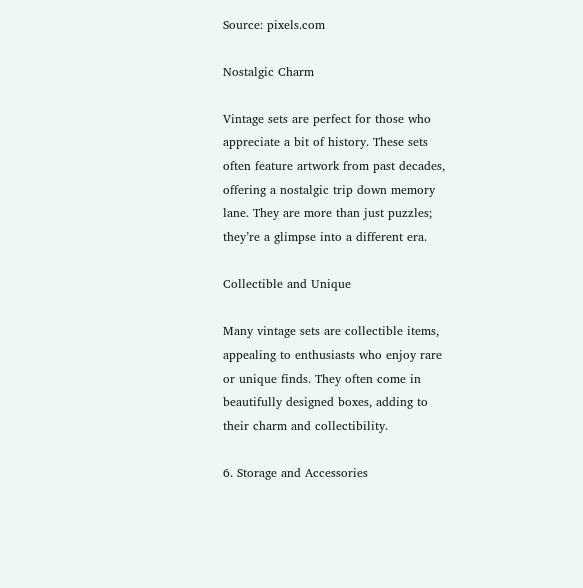Source: pixels.com

Nostalgic Charm

Vintage sets are perfect for those who appreciate a bit of history. These sets often feature artwork from past decades, offering a nostalgic trip down memory lane. They are more than just puzzles; they’re a glimpse into a different era.

Collectible and Unique

Many vintage sets are collectible items, appealing to enthusiasts who enjoy rare or unique finds. They often come in beautifully designed boxes, adding to their charm and collectibility.

6. Storage and Accessories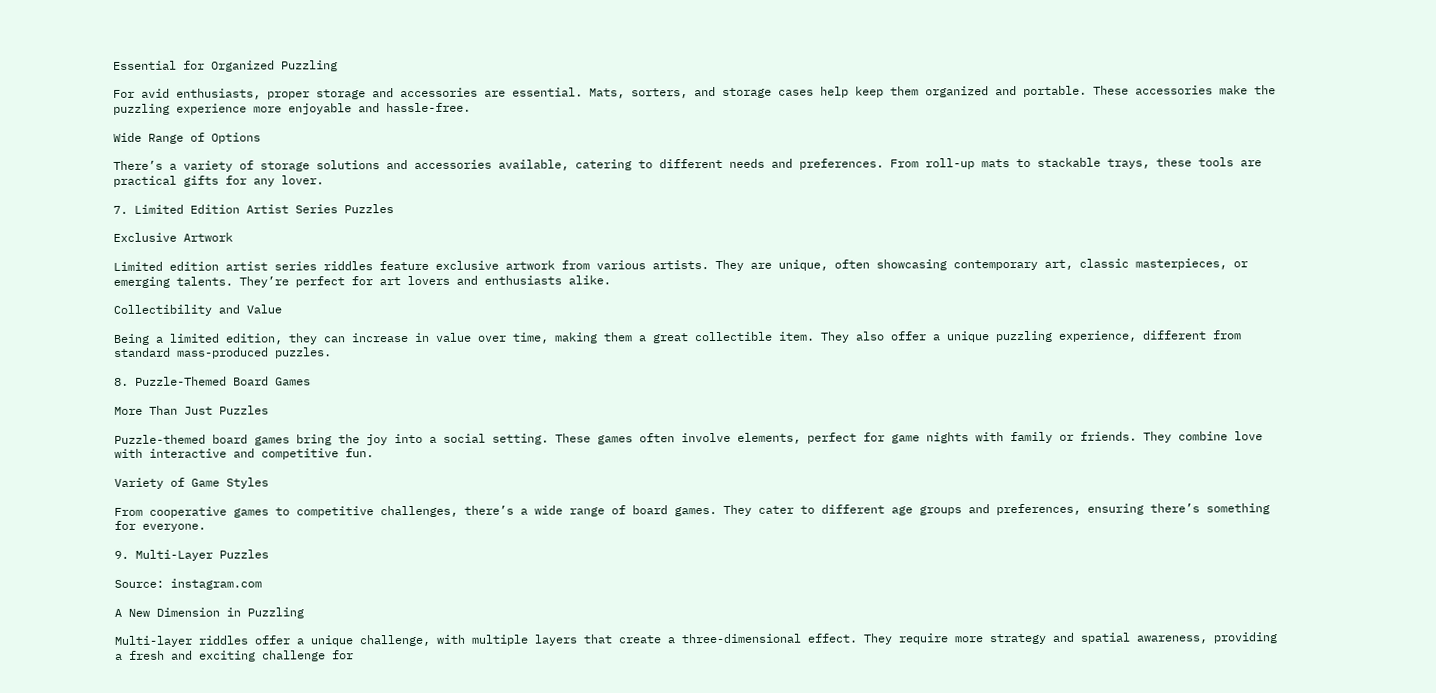Essential for Organized Puzzling

For avid enthusiasts, proper storage and accessories are essential. Mats, sorters, and storage cases help keep them organized and portable. These accessories make the puzzling experience more enjoyable and hassle-free.

Wide Range of Options

There’s a variety of storage solutions and accessories available, catering to different needs and preferences. From roll-up mats to stackable trays, these tools are practical gifts for any lover.

7. Limited Edition Artist Series Puzzles

Exclusive Artwork

Limited edition artist series riddles feature exclusive artwork from various artists. They are unique, often showcasing contemporary art, classic masterpieces, or emerging talents. They’re perfect for art lovers and enthusiasts alike.

Collectibility and Value

Being a limited edition, they can increase in value over time, making them a great collectible item. They also offer a unique puzzling experience, different from standard mass-produced puzzles.

8. Puzzle-Themed Board Games

More Than Just Puzzles

Puzzle-themed board games bring the joy into a social setting. These games often involve elements, perfect for game nights with family or friends. They combine love with interactive and competitive fun.

Variety of Game Styles

From cooperative games to competitive challenges, there’s a wide range of board games. They cater to different age groups and preferences, ensuring there’s something for everyone.

9. Multi-Layer Puzzles

Source: instagram.com

A New Dimension in Puzzling

Multi-layer riddles offer a unique challenge, with multiple layers that create a three-dimensional effect. They require more strategy and spatial awareness, providing a fresh and exciting challenge for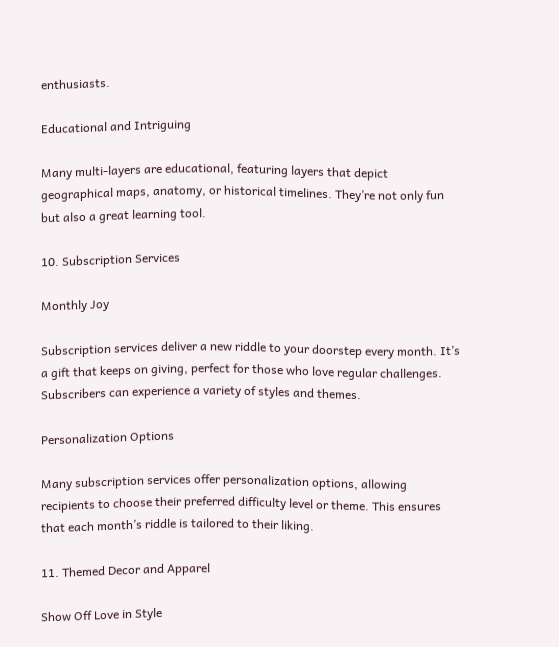enthusiasts.

Educational and Intriguing

Many multi-layers are educational, featuring layers that depict geographical maps, anatomy, or historical timelines. They’re not only fun but also a great learning tool.

10. Subscription Services

Monthly Joy

Subscription services deliver a new riddle to your doorstep every month. It’s a gift that keeps on giving, perfect for those who love regular challenges. Subscribers can experience a variety of styles and themes.

Personalization Options

Many subscription services offer personalization options, allowing recipients to choose their preferred difficulty level or theme. This ensures that each month’s riddle is tailored to their liking.

11. Themed Decor and Apparel

Show Off Love in Style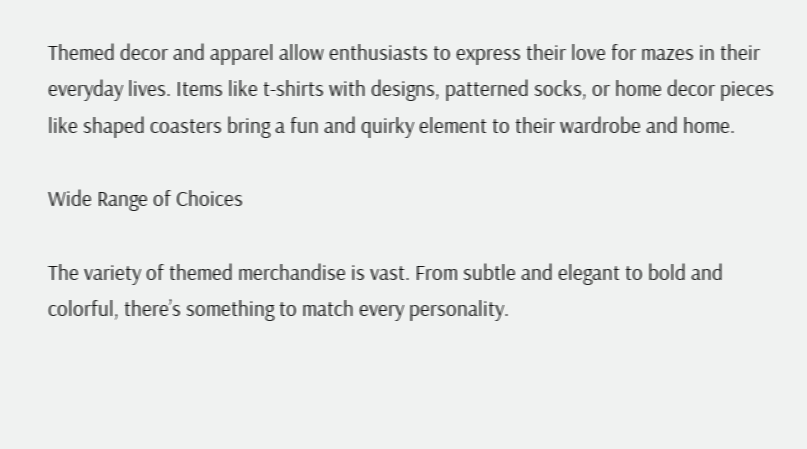Themed decor and apparel allow enthusiasts to express their love for mazes in their everyday lives. Items like t-shirts with designs, patterned socks, or home decor pieces like shaped coasters bring a fun and quirky element to their wardrobe and home.

Wide Range of Choices

The variety of themed merchandise is vast. From subtle and elegant to bold and colorful, there’s something to match every personality.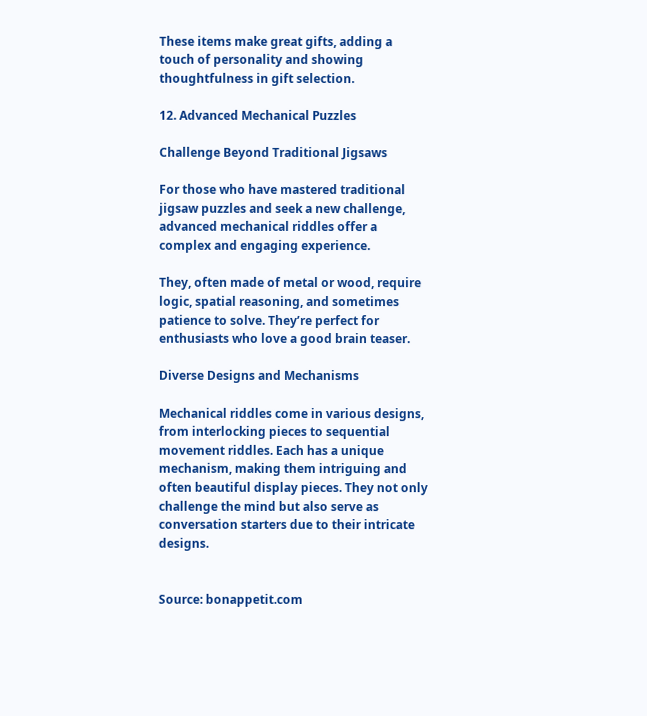These items make great gifts, adding a touch of personality and showing thoughtfulness in gift selection.

12. Advanced Mechanical Puzzles

Challenge Beyond Traditional Jigsaws

For those who have mastered traditional jigsaw puzzles and seek a new challenge, advanced mechanical riddles offer a complex and engaging experience.

They, often made of metal or wood, require logic, spatial reasoning, and sometimes patience to solve. They’re perfect for enthusiasts who love a good brain teaser.

Diverse Designs and Mechanisms

Mechanical riddles come in various designs, from interlocking pieces to sequential movement riddles. Each has a unique mechanism, making them intriguing and often beautiful display pieces. They not only challenge the mind but also serve as conversation starters due to their intricate designs.


Source: bonappetit.com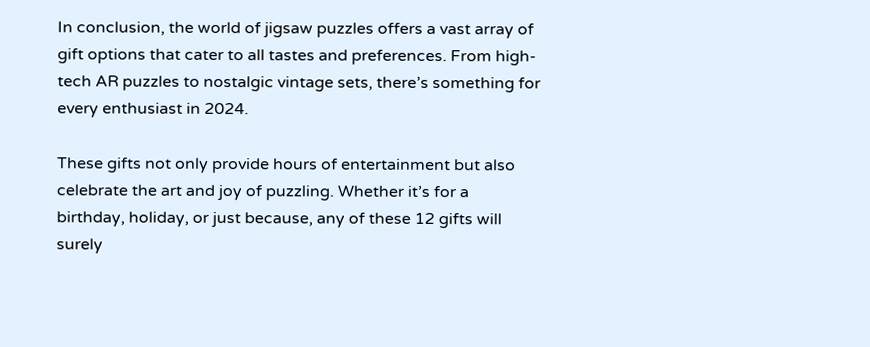In conclusion, the world of jigsaw puzzles offers a vast array of gift options that cater to all tastes and preferences. From high-tech AR puzzles to nostalgic vintage sets, there’s something for every enthusiast in 2024.

These gifts not only provide hours of entertainment but also celebrate the art and joy of puzzling. Whether it’s for a birthday, holiday, or just because, any of these 12 gifts will surely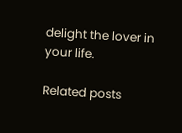delight the lover in your life.

Related posts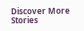Discover More Stories